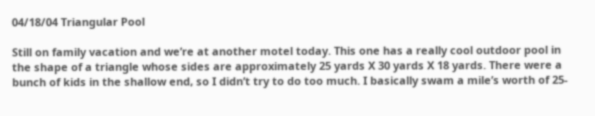04/18/04 Triangular Pool

Still on family vacation and we’re at another motel today. This one has a really cool outdoor pool in the shape of a triangle whose sides are approximately 25 yards X 30 yards X 18 yards. There were a bunch of kids in the shallow end, so I didn’t try to do too much. I basically swam a mile’s worth of 25-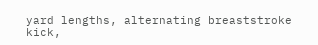yard lengths, alternating breaststroke kick,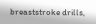breaststroke drills,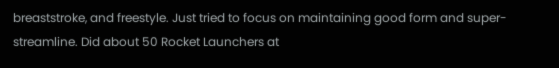breaststroke, and freestyle. Just tried to focus on maintaining good form and super-streamline. Did about 50 Rocket Launchers at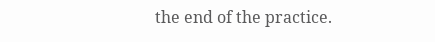the end of the practice.